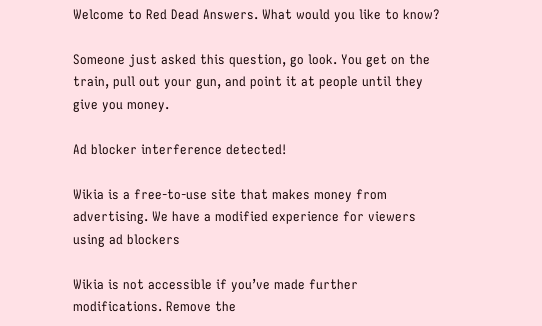Welcome to Red Dead Answers. What would you like to know?

Someone just asked this question, go look. You get on the train, pull out your gun, and point it at people until they give you money.

Ad blocker interference detected!

Wikia is a free-to-use site that makes money from advertising. We have a modified experience for viewers using ad blockers

Wikia is not accessible if you’ve made further modifications. Remove the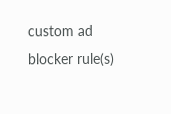custom ad blocker rule(s)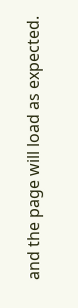and the page will load as expected.